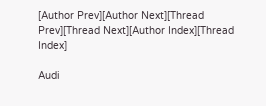[Author Prev][Author Next][Thread Prev][Thread Next][Author Index][Thread Index]

Audi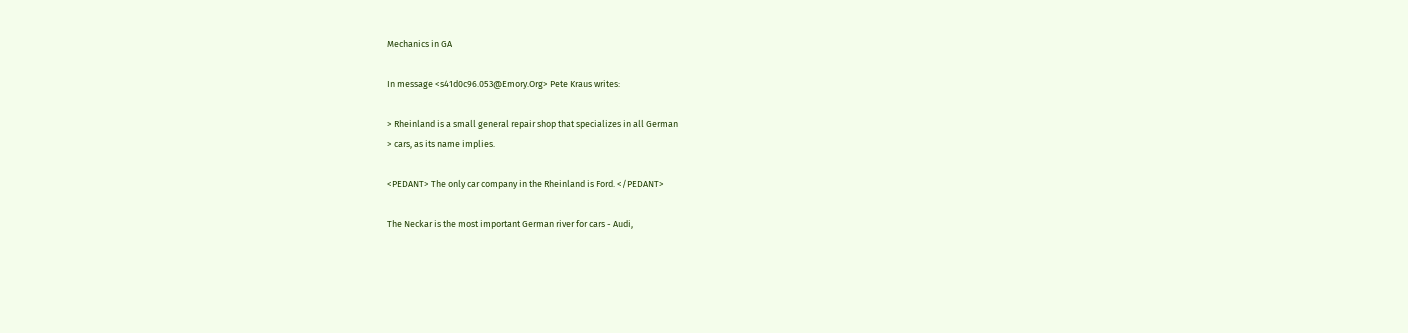Mechanics in GA

In message <s41d0c96.053@Emory.Org> Pete Kraus writes:

> Rheinland is a small general repair shop that specializes in all German
> cars, as its name implies.

<PEDANT> The only car company in the Rheinland is Ford. </PEDANT>

The Neckar is the most important German river for cars - Audi,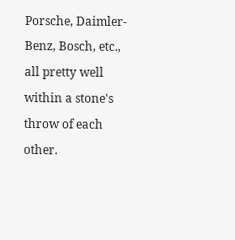Porsche, Daimler-
Benz, Bosch, etc., all pretty well within a stone's throw of each other.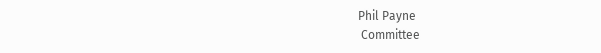Phil Payne
 Committee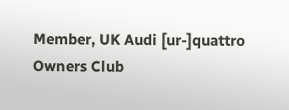Member, UK Audi [ur-]quattro Owners Club